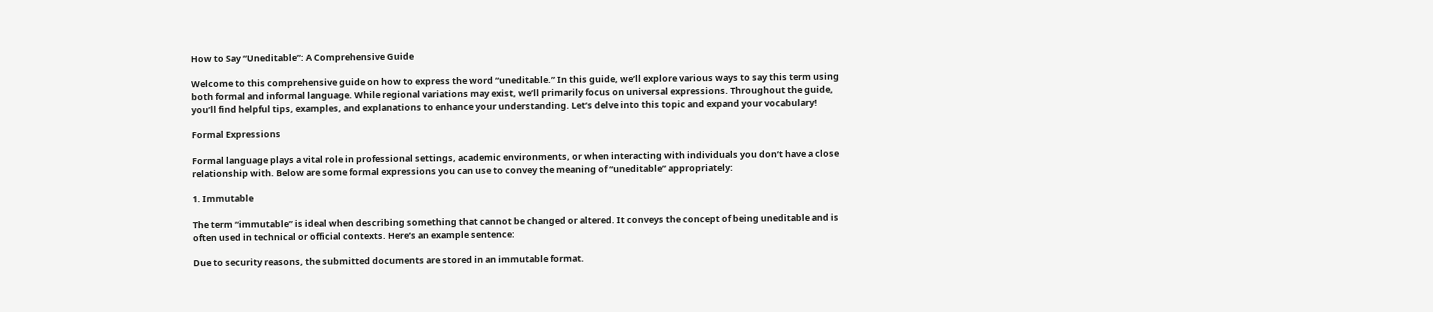How to Say “Uneditable”: A Comprehensive Guide

Welcome to this comprehensive guide on how to express the word “uneditable.” In this guide, we’ll explore various ways to say this term using both formal and informal language. While regional variations may exist, we’ll primarily focus on universal expressions. Throughout the guide, you’ll find helpful tips, examples, and explanations to enhance your understanding. Let’s delve into this topic and expand your vocabulary!

Formal Expressions

Formal language plays a vital role in professional settings, academic environments, or when interacting with individuals you don’t have a close relationship with. Below are some formal expressions you can use to convey the meaning of “uneditable” appropriately:

1. Immutable

The term “immutable” is ideal when describing something that cannot be changed or altered. It conveys the concept of being uneditable and is often used in technical or official contexts. Here’s an example sentence:

Due to security reasons, the submitted documents are stored in an immutable format.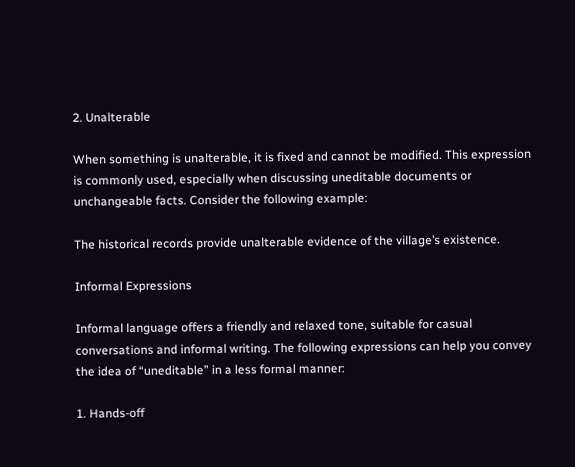2. Unalterable

When something is unalterable, it is fixed and cannot be modified. This expression is commonly used, especially when discussing uneditable documents or unchangeable facts. Consider the following example:

The historical records provide unalterable evidence of the village’s existence.

Informal Expressions

Informal language offers a friendly and relaxed tone, suitable for casual conversations and informal writing. The following expressions can help you convey the idea of “uneditable” in a less formal manner:

1. Hands-off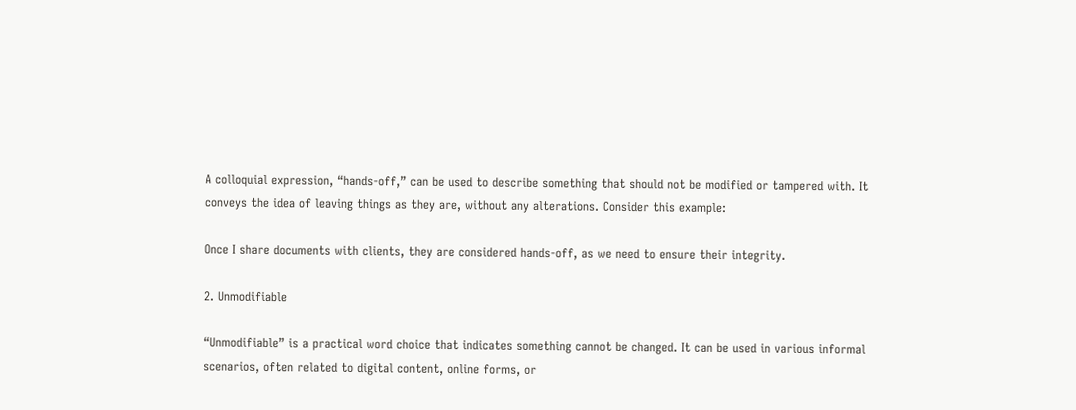A colloquial expression, “hands-off,” can be used to describe something that should not be modified or tampered with. It conveys the idea of leaving things as they are, without any alterations. Consider this example:

Once I share documents with clients, they are considered hands-off, as we need to ensure their integrity.

2. Unmodifiable

“Unmodifiable” is a practical word choice that indicates something cannot be changed. It can be used in various informal scenarios, often related to digital content, online forms, or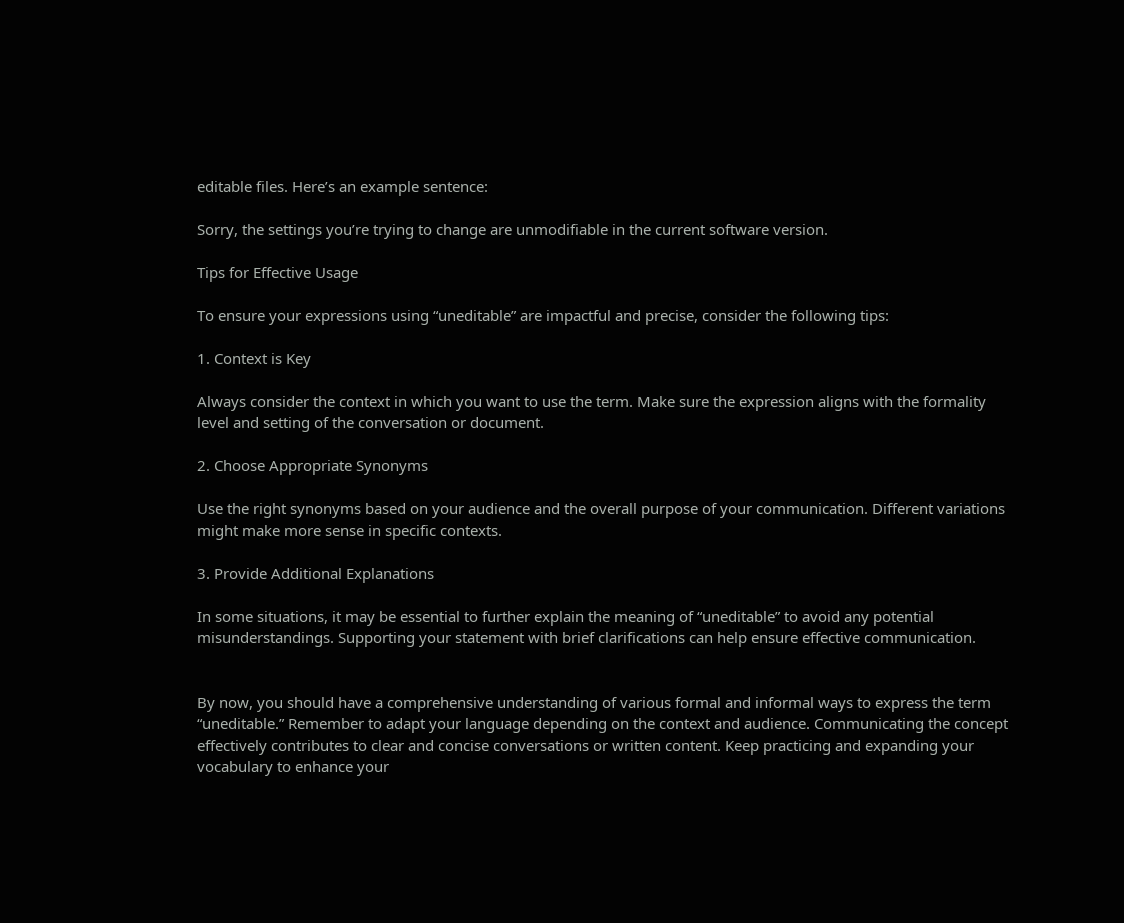editable files. Here’s an example sentence:

Sorry, the settings you’re trying to change are unmodifiable in the current software version.

Tips for Effective Usage

To ensure your expressions using “uneditable” are impactful and precise, consider the following tips:

1. Context is Key

Always consider the context in which you want to use the term. Make sure the expression aligns with the formality level and setting of the conversation or document.

2. Choose Appropriate Synonyms

Use the right synonyms based on your audience and the overall purpose of your communication. Different variations might make more sense in specific contexts.

3. Provide Additional Explanations

In some situations, it may be essential to further explain the meaning of “uneditable” to avoid any potential misunderstandings. Supporting your statement with brief clarifications can help ensure effective communication.


By now, you should have a comprehensive understanding of various formal and informal ways to express the term “uneditable.” Remember to adapt your language depending on the context and audience. Communicating the concept effectively contributes to clear and concise conversations or written content. Keep practicing and expanding your vocabulary to enhance your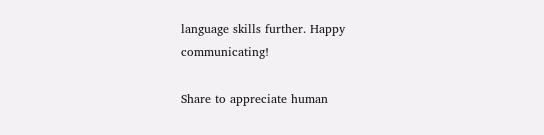language skills further. Happy communicating!

Share to appreciate human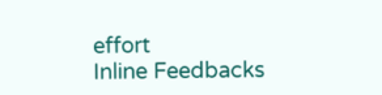effort
Inline Feedbacks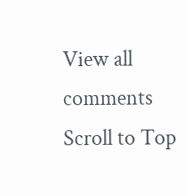View all comments
Scroll to Top